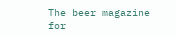The beer magazine for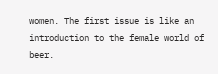women. The first issue is like an introduction to the female world of beer.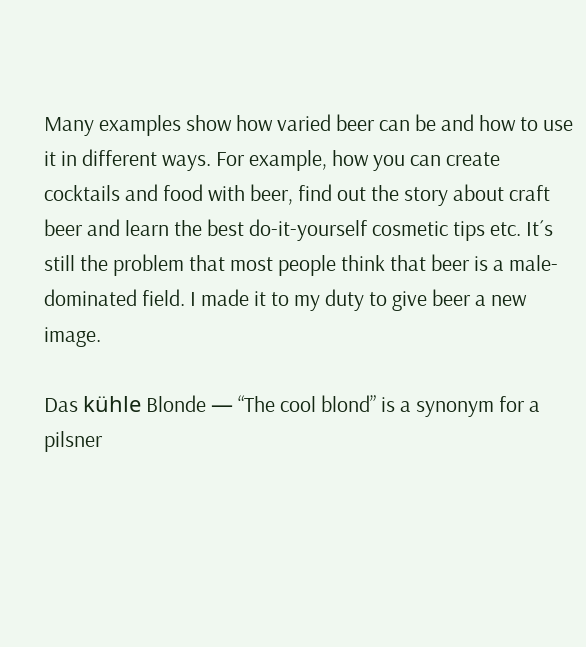Many examples show how varied beer can be and how to use it in different ways. For example, how you can create cocktails and food with beer, find out the story about craft beer and learn the best do-it-yourself cosmetic tips etc. It´s still the problem that most people think that beer is a male-dominated field. I made it to my duty to give beer a new image.

Das kühle Blonde — “The cool blond” is a synonym for a pilsner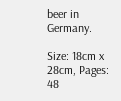beer in Germany.

Size: 18cm x 28cm, Pages: 48